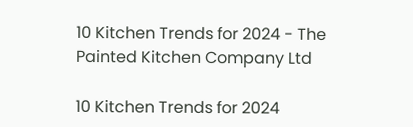10 Kitchen Trends for 2024 - The Painted Kitchen Company Ltd

10 Kitchen Trends for 2024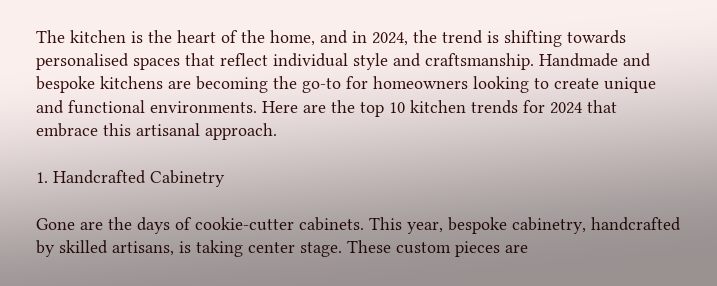The kitchen is the heart of the home, and in 2024, the trend is shifting towards personalised spaces that reflect individual style and craftsmanship. Handmade and bespoke kitchens are becoming the go-to for homeowners looking to create unique and functional environments. Here are the top 10 kitchen trends for 2024 that embrace this artisanal approach.

1. Handcrafted Cabinetry

Gone are the days of cookie-cutter cabinets. This year, bespoke cabinetry, handcrafted by skilled artisans, is taking center stage. These custom pieces are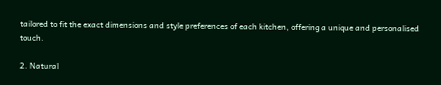tailored to fit the exact dimensions and style preferences of each kitchen, offering a unique and personalised touch.

2. Natural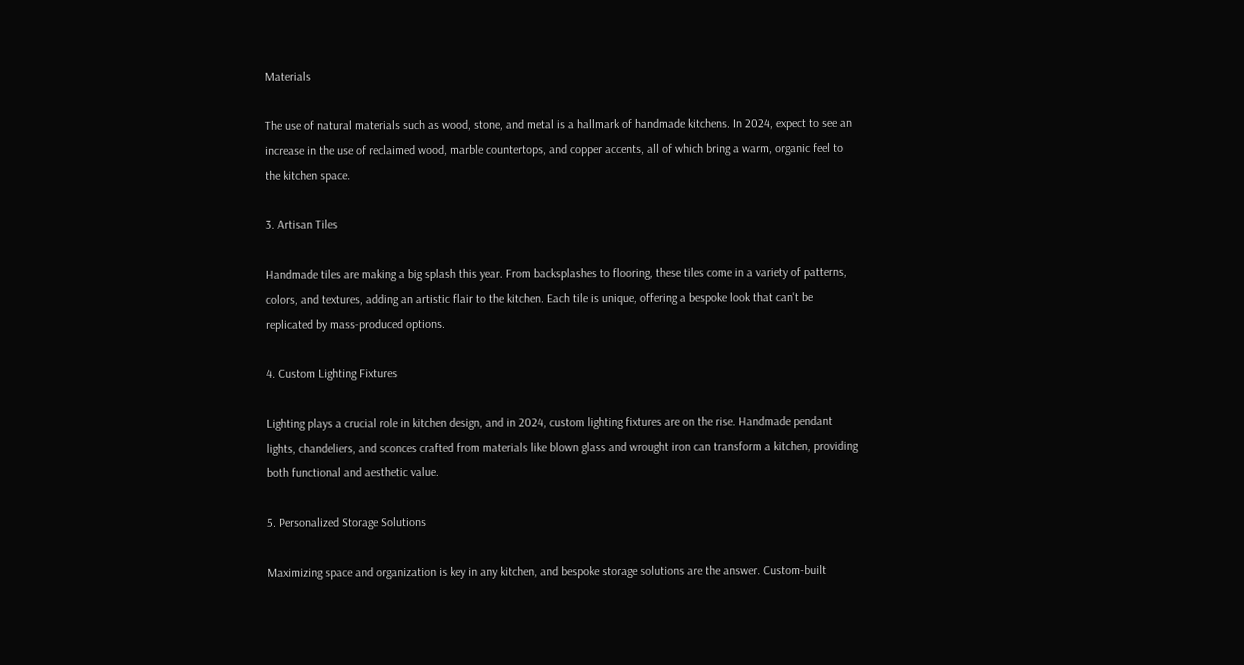Materials

The use of natural materials such as wood, stone, and metal is a hallmark of handmade kitchens. In 2024, expect to see an increase in the use of reclaimed wood, marble countertops, and copper accents, all of which bring a warm, organic feel to the kitchen space.

3. Artisan Tiles

Handmade tiles are making a big splash this year. From backsplashes to flooring, these tiles come in a variety of patterns, colors, and textures, adding an artistic flair to the kitchen. Each tile is unique, offering a bespoke look that can't be replicated by mass-produced options.

4. Custom Lighting Fixtures

Lighting plays a crucial role in kitchen design, and in 2024, custom lighting fixtures are on the rise. Handmade pendant lights, chandeliers, and sconces crafted from materials like blown glass and wrought iron can transform a kitchen, providing both functional and aesthetic value.

5. Personalized Storage Solutions

Maximizing space and organization is key in any kitchen, and bespoke storage solutions are the answer. Custom-built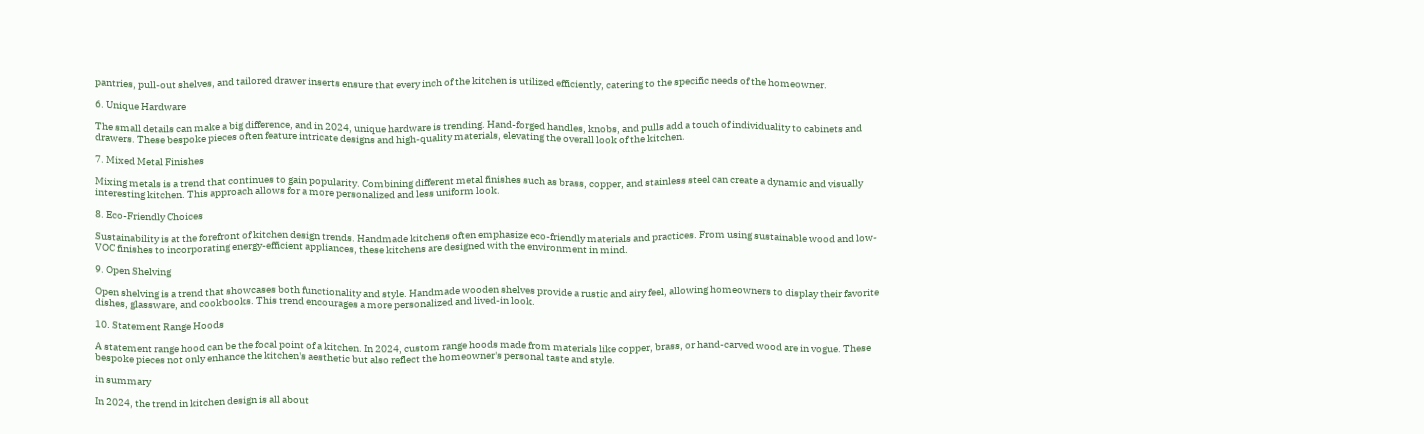pantries, pull-out shelves, and tailored drawer inserts ensure that every inch of the kitchen is utilized efficiently, catering to the specific needs of the homeowner.

6. Unique Hardware

The small details can make a big difference, and in 2024, unique hardware is trending. Hand-forged handles, knobs, and pulls add a touch of individuality to cabinets and drawers. These bespoke pieces often feature intricate designs and high-quality materials, elevating the overall look of the kitchen.

7. Mixed Metal Finishes

Mixing metals is a trend that continues to gain popularity. Combining different metal finishes such as brass, copper, and stainless steel can create a dynamic and visually interesting kitchen. This approach allows for a more personalized and less uniform look.

8. Eco-Friendly Choices

Sustainability is at the forefront of kitchen design trends. Handmade kitchens often emphasize eco-friendly materials and practices. From using sustainable wood and low-VOC finishes to incorporating energy-efficient appliances, these kitchens are designed with the environment in mind.

9. Open Shelving

Open shelving is a trend that showcases both functionality and style. Handmade wooden shelves provide a rustic and airy feel, allowing homeowners to display their favorite dishes, glassware, and cookbooks. This trend encourages a more personalized and lived-in look.

10. Statement Range Hoods

A statement range hood can be the focal point of a kitchen. In 2024, custom range hoods made from materials like copper, brass, or hand-carved wood are in vogue. These bespoke pieces not only enhance the kitchen's aesthetic but also reflect the homeowner's personal taste and style.

in summary

In 2024, the trend in kitchen design is all about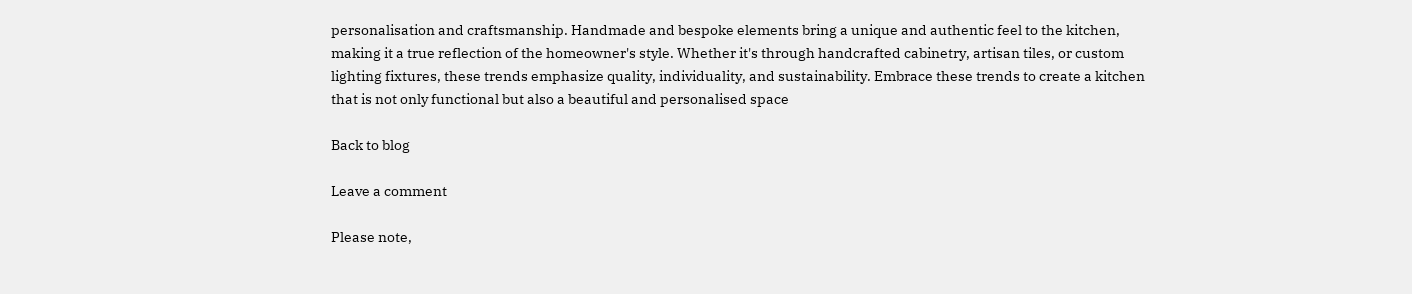personalisation and craftsmanship. Handmade and bespoke elements bring a unique and authentic feel to the kitchen, making it a true reflection of the homeowner's style. Whether it's through handcrafted cabinetry, artisan tiles, or custom lighting fixtures, these trends emphasize quality, individuality, and sustainability. Embrace these trends to create a kitchen that is not only functional but also a beautiful and personalised space

Back to blog

Leave a comment

Please note,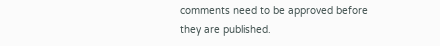comments need to be approved before they are published.